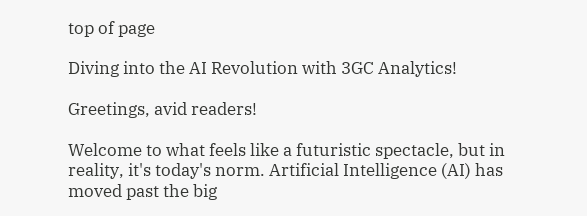top of page

Diving into the AI Revolution with 3GC Analytics!

Greetings, avid readers!

Welcome to what feels like a futuristic spectacle, but in reality, it's today's norm. Artificial Intelligence (AI) has moved past the big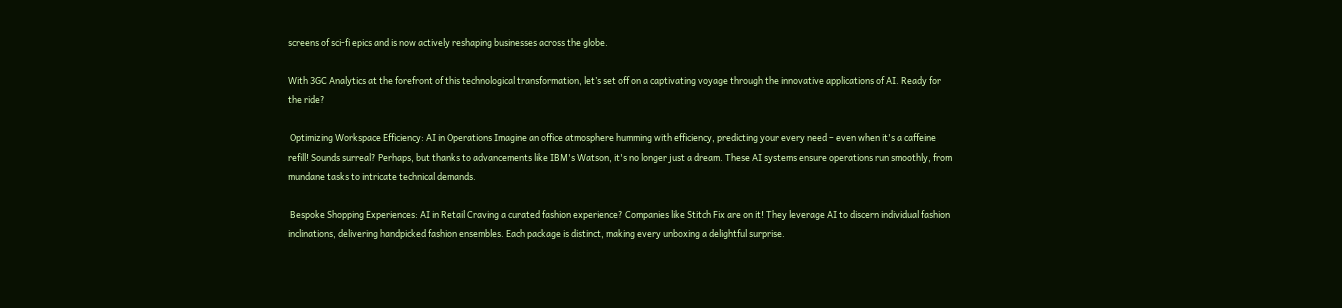screens of sci-fi epics and is now actively reshaping businesses across the globe.

With 3GC Analytics at the forefront of this technological transformation, let’s set off on a captivating voyage through the innovative applications of AI. Ready for the ride?

 Optimizing Workspace Efficiency: AI in Operations Imagine an office atmosphere humming with efficiency, predicting your every need – even when it's a caffeine refill! Sounds surreal? Perhaps, but thanks to advancements like IBM's Watson, it's no longer just a dream. These AI systems ensure operations run smoothly, from mundane tasks to intricate technical demands.

 Bespoke Shopping Experiences: AI in Retail Craving a curated fashion experience? Companies like Stitch Fix are on it! They leverage AI to discern individual fashion inclinations, delivering handpicked fashion ensembles. Each package is distinct, making every unboxing a delightful surprise.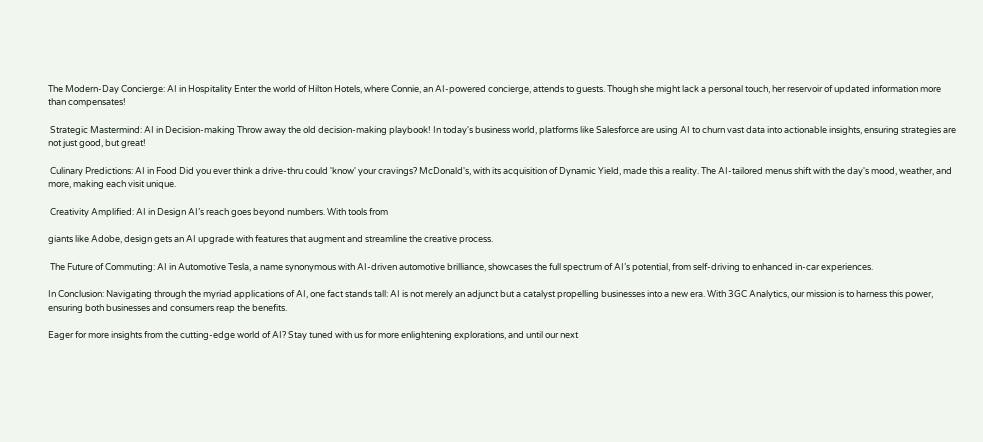The Modern-Day Concierge: AI in Hospitality Enter the world of Hilton Hotels, where Connie, an AI-powered concierge, attends to guests. Though she might lack a personal touch, her reservoir of updated information more than compensates!

 Strategic Mastermind: AI in Decision-making Throw away the old decision-making playbook! In today's business world, platforms like Salesforce are using AI to churn vast data into actionable insights, ensuring strategies are not just good, but great!

 Culinary Predictions: AI in Food Did you ever think a drive-thru could 'know' your cravings? McDonald's, with its acquisition of Dynamic Yield, made this a reality. The AI-tailored menus shift with the day's mood, weather, and more, making each visit unique.

 Creativity Amplified: AI in Design AI’s reach goes beyond numbers. With tools from

giants like Adobe, design gets an AI upgrade with features that augment and streamline the creative process.

 The Future of Commuting: AI in Automotive Tesla, a name synonymous with AI-driven automotive brilliance, showcases the full spectrum of AI’s potential, from self-driving to enhanced in-car experiences.

In Conclusion: Navigating through the myriad applications of AI, one fact stands tall: AI is not merely an adjunct but a catalyst propelling businesses into a new era. With 3GC Analytics, our mission is to harness this power, ensuring both businesses and consumers reap the benefits.

Eager for more insights from the cutting-edge world of AI? Stay tuned with us for more enlightening explorations, and until our next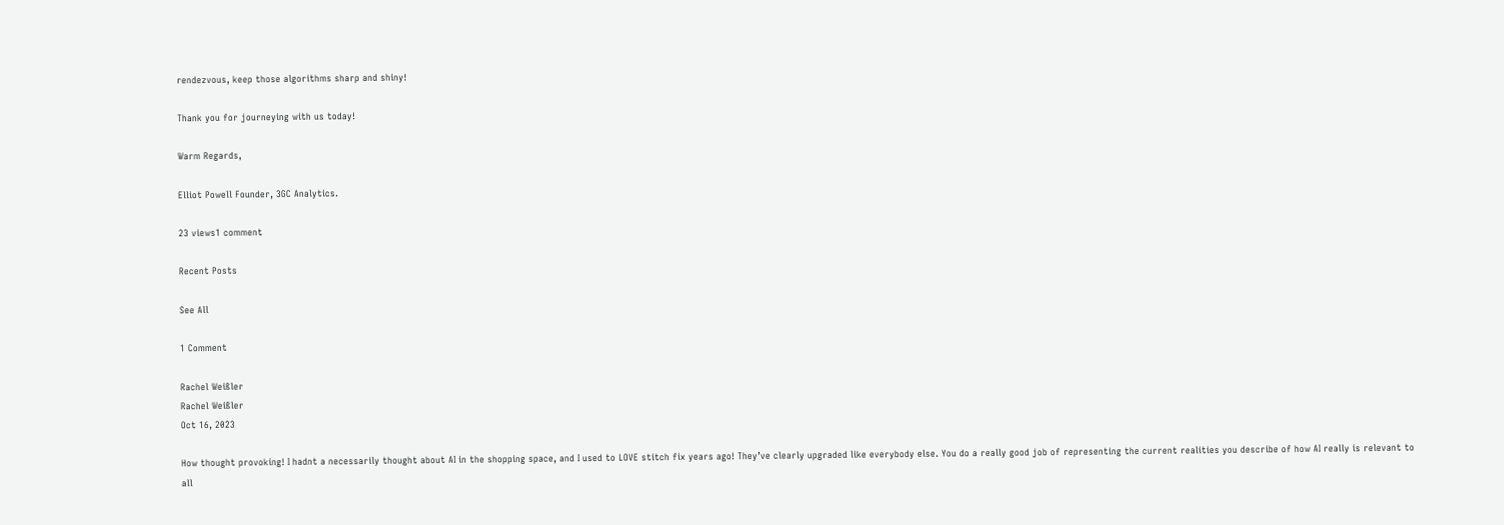rendezvous, keep those algorithms sharp and shiny!

Thank you for journeying with us today!

Warm Regards,

Elliot Powell Founder, 3GC Analytics.

23 views1 comment

Recent Posts

See All

1 Comment

Rachel Weißler
Rachel Weißler
Oct 16, 2023

How thought provoking! I hadnt a necessarily thought about AI in the shopping space, and I used to LOVE stitch fix years ago! They’ve clearly upgraded like everybody else. You do a really good job of representing the current realities you describe of how AI really is relevant to all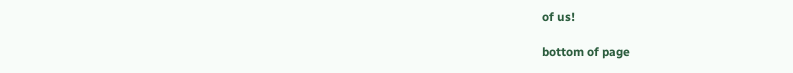of us!

bottom of page